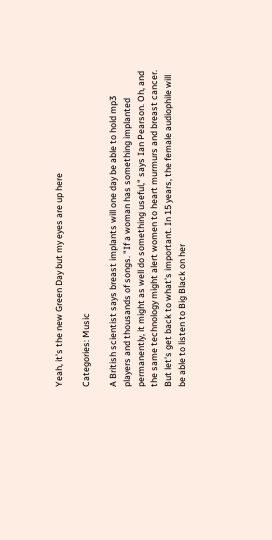Yeah, it's the new Green Day but my eyes are up here

Categories: Music

A British scientist says breast implants will one day be able to hold mp3 players and thousands of songs. "If a woman has something implanted permanently, it might as well do something useful," says Ian Pearson. Oh, and the same technology might alert women to heart murmurs and breast cancer. But let's get back to what's important. In 15 years, the female audiophile will be able to listen to Big Black on her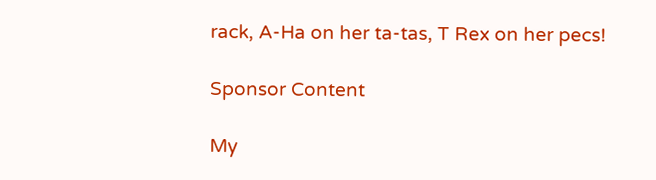rack, A-Ha on her ta-tas, T Rex on her pecs!

Sponsor Content

My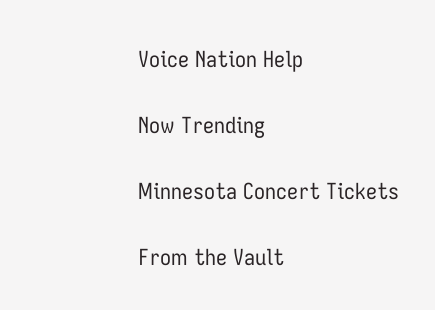Voice Nation Help

Now Trending

Minnesota Concert Tickets

From the Vault